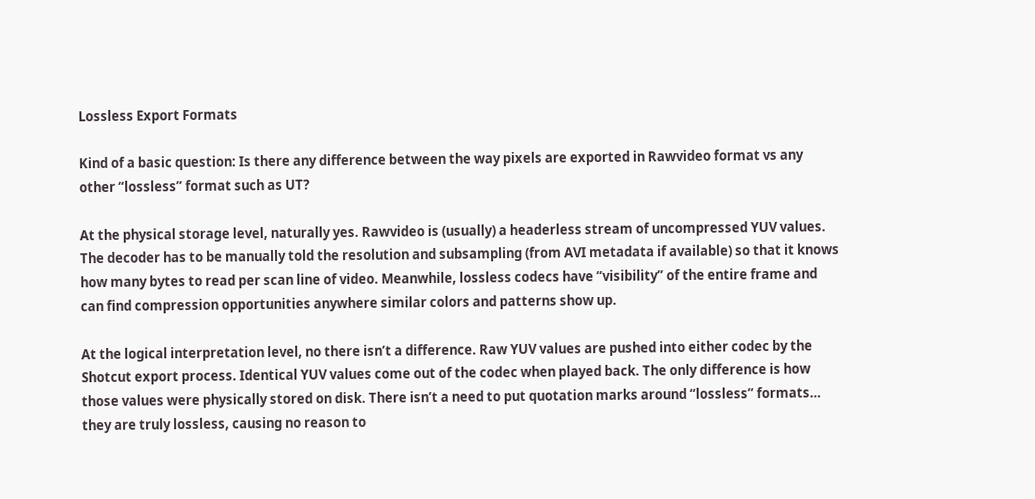Lossless Export Formats

Kind of a basic question: Is there any difference between the way pixels are exported in Rawvideo format vs any other “lossless” format such as UT?

At the physical storage level, naturally yes. Rawvideo is (usually) a headerless stream of uncompressed YUV values. The decoder has to be manually told the resolution and subsampling (from AVI metadata if available) so that it knows how many bytes to read per scan line of video. Meanwhile, lossless codecs have “visibility” of the entire frame and can find compression opportunities anywhere similar colors and patterns show up.

At the logical interpretation level, no there isn’t a difference. Raw YUV values are pushed into either codec by the Shotcut export process. Identical YUV values come out of the codec when played back. The only difference is how those values were physically stored on disk. There isn’t a need to put quotation marks around “lossless” formats… they are truly lossless, causing no reason to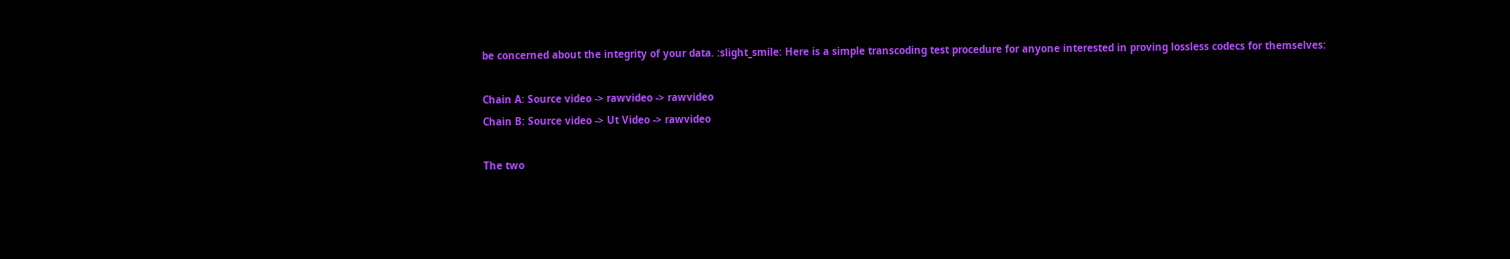be concerned about the integrity of your data. :slight_smile: Here is a simple transcoding test procedure for anyone interested in proving lossless codecs for themselves:

Chain A: Source video -> rawvideo -> rawvideo
Chain B: Source video -> Ut Video -> rawvideo

The two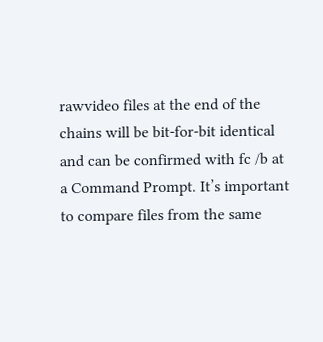rawvideo files at the end of the chains will be bit-for-bit identical and can be confirmed with fc /b at a Command Prompt. It’s important to compare files from the same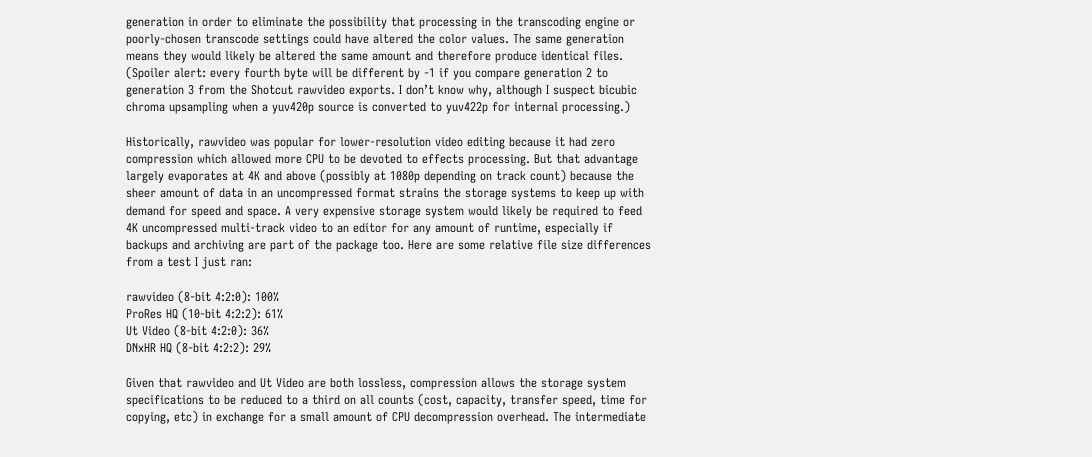generation in order to eliminate the possibility that processing in the transcoding engine or poorly-chosen transcode settings could have altered the color values. The same generation means they would likely be altered the same amount and therefore produce identical files. (Spoiler alert: every fourth byte will be different by -1 if you compare generation 2 to generation 3 from the Shotcut rawvideo exports. I don’t know why, although I suspect bicubic chroma upsampling when a yuv420p source is converted to yuv422p for internal processing.)

Historically, rawvideo was popular for lower-resolution video editing because it had zero compression which allowed more CPU to be devoted to effects processing. But that advantage largely evaporates at 4K and above (possibly at 1080p depending on track count) because the sheer amount of data in an uncompressed format strains the storage systems to keep up with demand for speed and space. A very expensive storage system would likely be required to feed 4K uncompressed multi-track video to an editor for any amount of runtime, especially if backups and archiving are part of the package too. Here are some relative file size differences from a test I just ran:

rawvideo (8-bit 4:2:0): 100%
ProRes HQ (10-bit 4:2:2): 61%
Ut Video (8-bit 4:2:0): 36%
DNxHR HQ (8-bit 4:2:2): 29%

Given that rawvideo and Ut Video are both lossless, compression allows the storage system specifications to be reduced to a third on all counts (cost, capacity, transfer speed, time for copying, etc) in exchange for a small amount of CPU decompression overhead. The intermediate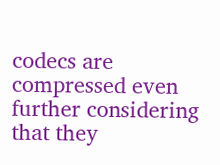codecs are compressed even further considering that they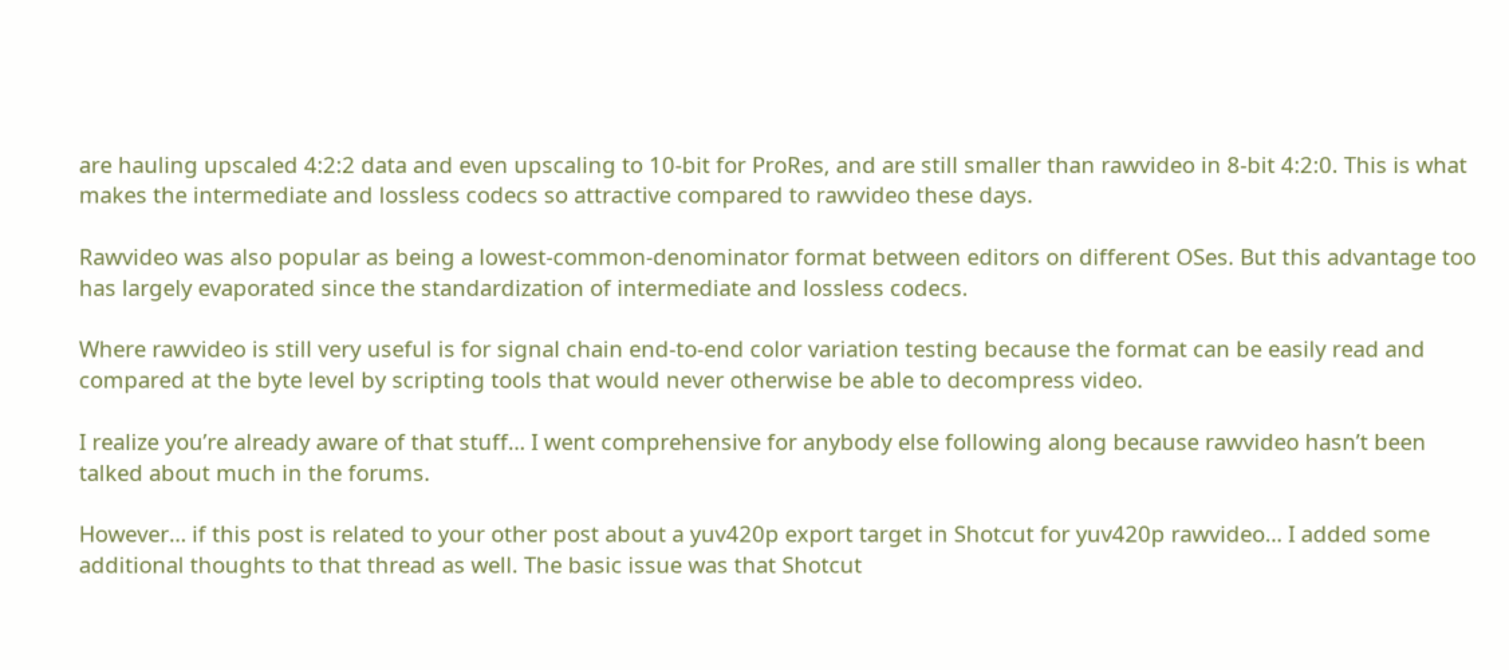are hauling upscaled 4:2:2 data and even upscaling to 10-bit for ProRes, and are still smaller than rawvideo in 8-bit 4:2:0. This is what makes the intermediate and lossless codecs so attractive compared to rawvideo these days.

Rawvideo was also popular as being a lowest-common-denominator format between editors on different OSes. But this advantage too has largely evaporated since the standardization of intermediate and lossless codecs.

Where rawvideo is still very useful is for signal chain end-to-end color variation testing because the format can be easily read and compared at the byte level by scripting tools that would never otherwise be able to decompress video.

I realize you’re already aware of that stuff… I went comprehensive for anybody else following along because rawvideo hasn’t been talked about much in the forums.

However… if this post is related to your other post about a yuv420p export target in Shotcut for yuv420p rawvideo… I added some additional thoughts to that thread as well. The basic issue was that Shotcut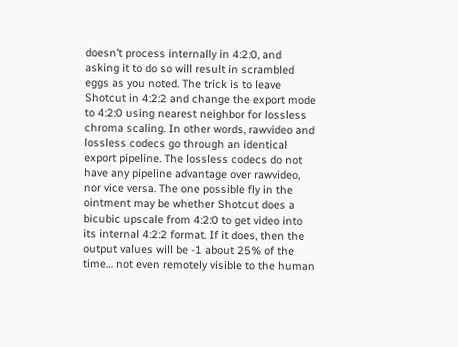doesn’t process internally in 4:2:0, and asking it to do so will result in scrambled eggs as you noted. The trick is to leave Shotcut in 4:2:2 and change the export mode to 4:2:0 using nearest neighbor for lossless chroma scaling. In other words, rawvideo and lossless codecs go through an identical export pipeline. The lossless codecs do not have any pipeline advantage over rawvideo, nor vice versa. The one possible fly in the ointment may be whether Shotcut does a bicubic upscale from 4:2:0 to get video into its internal 4:2:2 format. If it does, then the output values will be -1 about 25% of the time… not even remotely visible to the human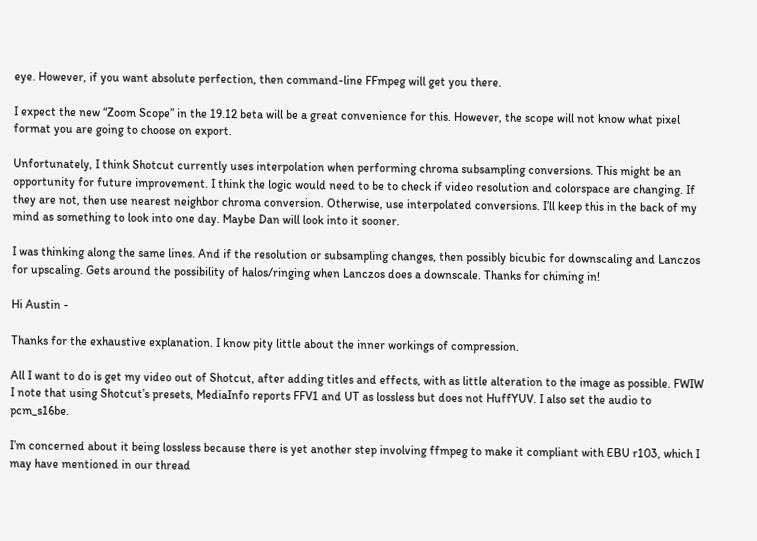eye. However, if you want absolute perfection, then command-line FFmpeg will get you there.

I expect the new “Zoom Scope” in the 19.12 beta will be a great convenience for this. However, the scope will not know what pixel format you are going to choose on export.

Unfortunately, I think Shotcut currently uses interpolation when performing chroma subsampling conversions. This might be an opportunity for future improvement. I think the logic would need to be to check if video resolution and colorspace are changing. If they are not, then use nearest neighbor chroma conversion. Otherwise, use interpolated conversions. I’ll keep this in the back of my mind as something to look into one day. Maybe Dan will look into it sooner.

I was thinking along the same lines. And if the resolution or subsampling changes, then possibly bicubic for downscaling and Lanczos for upscaling. Gets around the possibility of halos/ringing when Lanczos does a downscale. Thanks for chiming in!

Hi Austin -

Thanks for the exhaustive explanation. I know pity little about the inner workings of compression.

All I want to do is get my video out of Shotcut, after adding titles and effects, with as little alteration to the image as possible. FWIW I note that using Shotcut’s presets, MediaInfo reports FFV1 and UT as lossless but does not HuffYUV. I also set the audio to pcm_s16be.

I’m concerned about it being lossless because there is yet another step involving ffmpeg to make it compliant with EBU r103, which I may have mentioned in our thread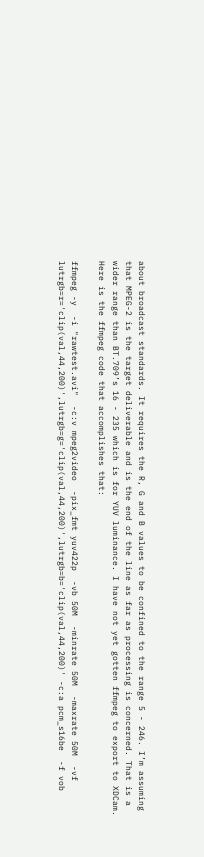about broadcast standards. It requires the R, G and B values to be confined to the range 5 - 246. I’m assuming that MPEG-2 is the target deliverable and is the end of the line as far as processing is concerned. That is a wider range than BT.709’s 16 - 235 which is for YUV luminance. I have not yet gotten ffmpeg to export to XDCam. Here is the ffmpeg code that accomplishes that:

ffmpeg -y  -i "rawtest.avi"  -c:v mpeg2video  -pix_fmt yuv422p  -vb 50M  -minrate 50M  -maxrate 50M  -vf lutrgb=r='clip(val,44,200)',lutrgb=g='clip(val,44,200)',lutrgb=b='clip(val,44,200)' -c:a pcm_s16be  -f vob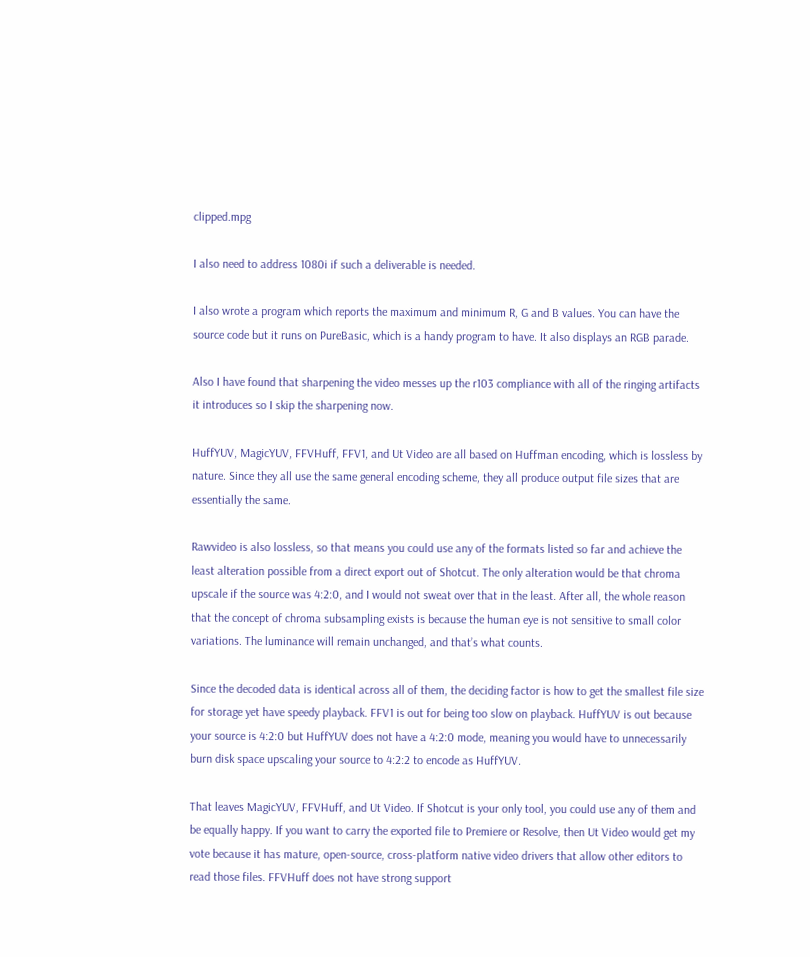clipped.mpg

I also need to address 1080i if such a deliverable is needed.

I also wrote a program which reports the maximum and minimum R, G and B values. You can have the source code but it runs on PureBasic, which is a handy program to have. It also displays an RGB parade.

Also I have found that sharpening the video messes up the r103 compliance with all of the ringing artifacts it introduces so I skip the sharpening now.

HuffYUV, MagicYUV, FFVHuff, FFV1, and Ut Video are all based on Huffman encoding, which is lossless by nature. Since they all use the same general encoding scheme, they all produce output file sizes that are essentially the same.

Rawvideo is also lossless, so that means you could use any of the formats listed so far and achieve the least alteration possible from a direct export out of Shotcut. The only alteration would be that chroma upscale if the source was 4:2:0, and I would not sweat over that in the least. After all, the whole reason that the concept of chroma subsampling exists is because the human eye is not sensitive to small color variations. The luminance will remain unchanged, and that’s what counts.

Since the decoded data is identical across all of them, the deciding factor is how to get the smallest file size for storage yet have speedy playback. FFV1 is out for being too slow on playback. HuffYUV is out because your source is 4:2:0 but HuffYUV does not have a 4:2:0 mode, meaning you would have to unnecessarily burn disk space upscaling your source to 4:2:2 to encode as HuffYUV.

That leaves MagicYUV, FFVHuff, and Ut Video. If Shotcut is your only tool, you could use any of them and be equally happy. If you want to carry the exported file to Premiere or Resolve, then Ut Video would get my vote because it has mature, open-source, cross-platform native video drivers that allow other editors to read those files. FFVHuff does not have strong support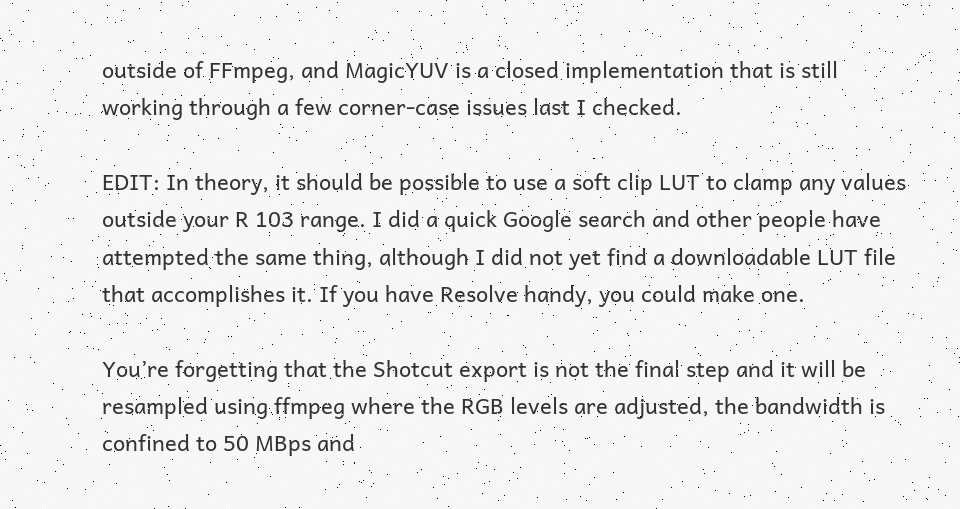outside of FFmpeg, and MagicYUV is a closed implementation that is still working through a few corner-case issues last I checked.

EDIT: In theory, it should be possible to use a soft clip LUT to clamp any values outside your R 103 range. I did a quick Google search and other people have attempted the same thing, although I did not yet find a downloadable LUT file that accomplishes it. If you have Resolve handy, you could make one.

You’re forgetting that the Shotcut export is not the final step and it will be resampled using ffmpeg where the RGB levels are adjusted, the bandwidth is confined to 50 MBps and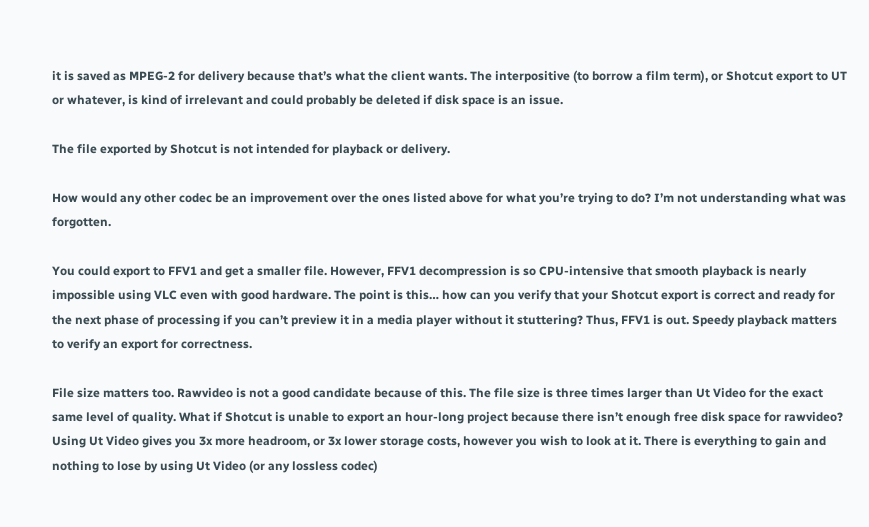it is saved as MPEG-2 for delivery because that’s what the client wants. The interpositive (to borrow a film term), or Shotcut export to UT or whatever, is kind of irrelevant and could probably be deleted if disk space is an issue.

The file exported by Shotcut is not intended for playback or delivery.

How would any other codec be an improvement over the ones listed above for what you’re trying to do? I’m not understanding what was forgotten.

You could export to FFV1 and get a smaller file. However, FFV1 decompression is so CPU-intensive that smooth playback is nearly impossible using VLC even with good hardware. The point is this… how can you verify that your Shotcut export is correct and ready for the next phase of processing if you can’t preview it in a media player without it stuttering? Thus, FFV1 is out. Speedy playback matters to verify an export for correctness.

File size matters too. Rawvideo is not a good candidate because of this. The file size is three times larger than Ut Video for the exact same level of quality. What if Shotcut is unable to export an hour-long project because there isn’t enough free disk space for rawvideo? Using Ut Video gives you 3x more headroom, or 3x lower storage costs, however you wish to look at it. There is everything to gain and nothing to lose by using Ut Video (or any lossless codec)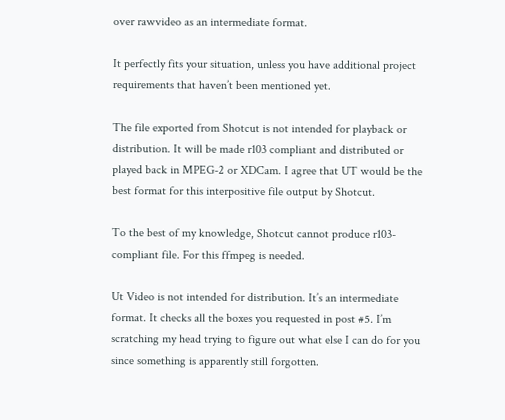over rawvideo as an intermediate format.

It perfectly fits your situation, unless you have additional project requirements that haven’t been mentioned yet.

The file exported from Shotcut is not intended for playback or distribution. It will be made r103 compliant and distributed or played back in MPEG-2 or XDCam. I agree that UT would be the best format for this interpositive file output by Shotcut.

To the best of my knowledge, Shotcut cannot produce r103-compliant file. For this ffmpeg is needed.

Ut Video is not intended for distribution. It’s an intermediate format. It checks all the boxes you requested in post #5. I’m scratching my head trying to figure out what else I can do for you since something is apparently still forgotten.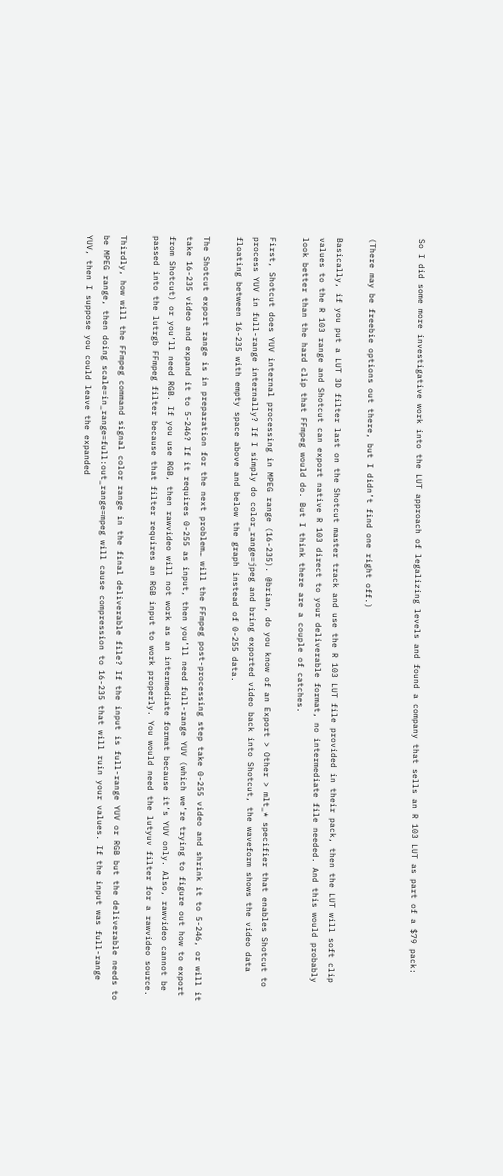So I did some more investigative work into the LUT approach of legalizing levels and found a company that sells an R 103 LUT as part of a $79 pack:


(There may be freebie options out there, but I didn’t find one right off.)

Basically, if you put a LUT 3D filter last on the Shotcut master track and use the R 103 LUT file provided in their pack, then the LUT will soft clip values to the R 103 range and Shotcut can export native R 103 direct to your deliverable format, no intermediate file needed. And this would probably look better than the hard clip that FFmpeg would do. But I think there are a couple of catches.

First, Shotcut does YUV internal processing in MPEG range (16-235). @brian, do you know of an Export > Other > mlt_* specifier that enables Shotcut to process YUV in full-range internally? If I simply do color_range=jpeg and bring exported video back into Shotcut, the waveform shows the video data floating between 16-235 with empty space above and below the graph instead of 0-255 data.

The Shotcut export range is in preparation for the next problem… will the FFmpeg post-processing step take 0-255 video and shrink it to 5-246, or will it take 16-235 video and expand it to 5-246? If it requires 0-255 as input, then you’ll need full-range YUV (which we’re trying to figure out how to export from Shotcut) or you’ll need RGB. If you use RGB, then rawvideo will not work as an intermediate format because it’s YUV only. Also, rawvideo cannot be passed into the lutrgb FFmpeg filter because that filter requires an RGB input to work properly. You would need the lutyuv filter for a rawvideo source.

Thirdly, how will the FFmpeg command signal color range in the final deliverable file? If the input is full-range YUV or RGB but the deliverable needs to be MPEG range, then doing scale=in_range=full:out_range=mpeg will cause compression to 16-235 that will ruin your values. If the input was full-range YUV, then I suppose you could leave the expanded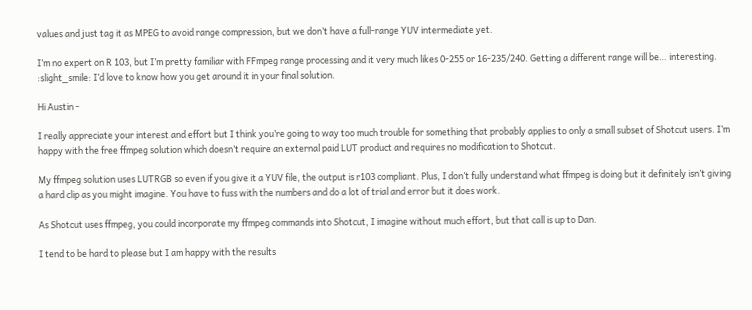values and just tag it as MPEG to avoid range compression, but we don’t have a full-range YUV intermediate yet.

I’m no expert on R 103, but I’m pretty familiar with FFmpeg range processing and it very much likes 0-255 or 16-235/240. Getting a different range will be… interesting. :slight_smile: I’d love to know how you get around it in your final solution.

Hi Austin -

I really appreciate your interest and effort but I think you’re going to way too much trouble for something that probably applies to only a small subset of Shotcut users. I’m happy with the free ffmpeg solution which doesn’t require an external paid LUT product and requires no modification to Shotcut.

My ffmpeg solution uses LUTRGB so even if you give it a YUV file, the output is r103 compliant. Plus, I don’t fully understand what ffmpeg is doing but it definitely isn’t giving a hard clip as you might imagine. You have to fuss with the numbers and do a lot of trial and error but it does work.

As Shotcut uses ffmpeg, you could incorporate my ffmpeg commands into Shotcut, I imagine without much effort, but that call is up to Dan.

I tend to be hard to please but I am happy with the results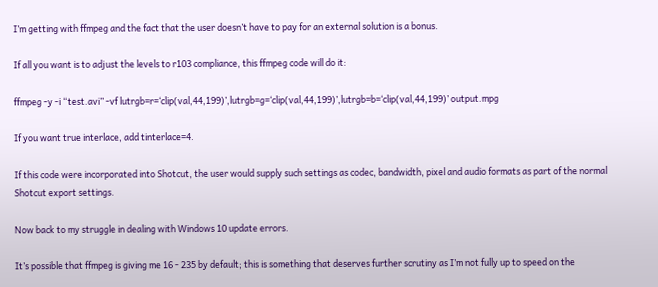I’m getting with ffmpeg and the fact that the user doesn’t have to pay for an external solution is a bonus.

If all you want is to adjust the levels to r103 compliance, this ffmpeg code will do it:

ffmpeg -y -i “test.avi” -vf lutrgb=r=‘clip(val,44,199)’,lutrgb=g=‘clip(val,44,199)’,lutrgb=b=‘clip(val,44,199)’ output.mpg

If you want true interlace, add tinterlace=4.

If this code were incorporated into Shotcut, the user would supply such settings as codec, bandwidth, pixel and audio formats as part of the normal Shotcut export settings.

Now back to my struggle in dealing with Windows 10 update errors.

It’s possible that ffmpeg is giving me 16 - 235 by default; this is something that deserves further scrutiny as I’m not fully up to speed on the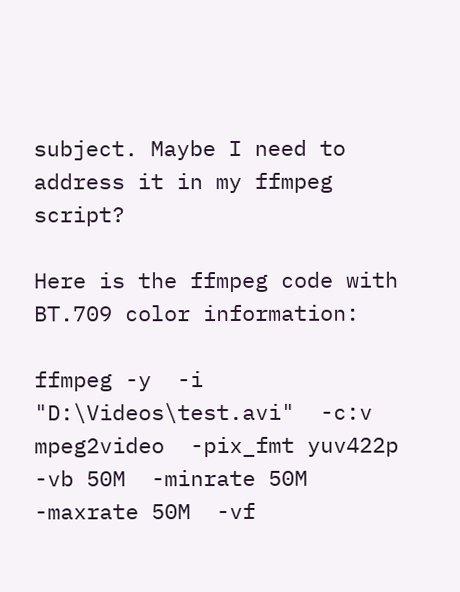subject. Maybe I need to address it in my ffmpeg script?

Here is the ffmpeg code with BT.709 color information:

ffmpeg -y  -i "D:\Videos\test.avi"  -c:v mpeg2video  -pix_fmt yuv422p  -vb 50M  -minrate 50M  -maxrate 50M  -vf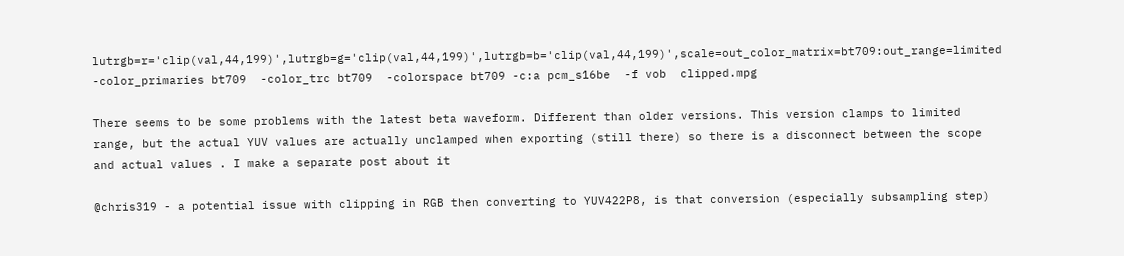lutrgb=r='clip(val,44,199)',lutrgb=g='clip(val,44,199)',lutrgb=b='clip(val,44,199)',scale=out_color_matrix=bt709:out_range=limited  -color_primaries bt709  -color_trc bt709  -colorspace bt709 -c:a pcm_s16be  -f vob  clipped.mpg

There seems to be some problems with the latest beta waveform. Different than older versions. This version clamps to limited range, but the actual YUV values are actually unclamped when exporting (still there) so there is a disconnect between the scope and actual values . I make a separate post about it

@chris319 - a potential issue with clipping in RGB then converting to YUV422P8, is that conversion (especially subsampling step)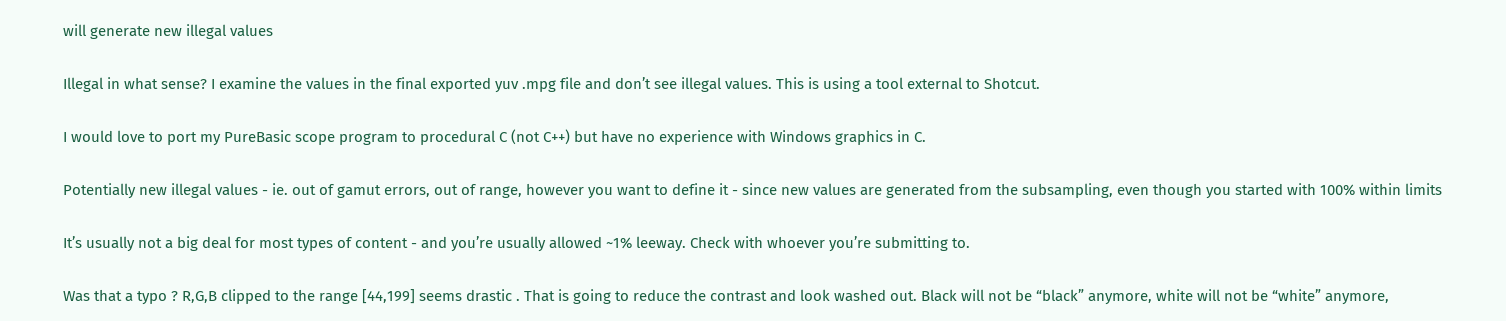will generate new illegal values

Illegal in what sense? I examine the values in the final exported yuv .mpg file and don’t see illegal values. This is using a tool external to Shotcut.

I would love to port my PureBasic scope program to procedural C (not C++) but have no experience with Windows graphics in C.

Potentially new illegal values - ie. out of gamut errors, out of range, however you want to define it - since new values are generated from the subsampling, even though you started with 100% within limits

It’s usually not a big deal for most types of content - and you’re usually allowed ~1% leeway. Check with whoever you’re submitting to.

Was that a typo ? R,G,B clipped to the range [44,199] seems drastic . That is going to reduce the contrast and look washed out. Black will not be “black” anymore, white will not be “white” anymore,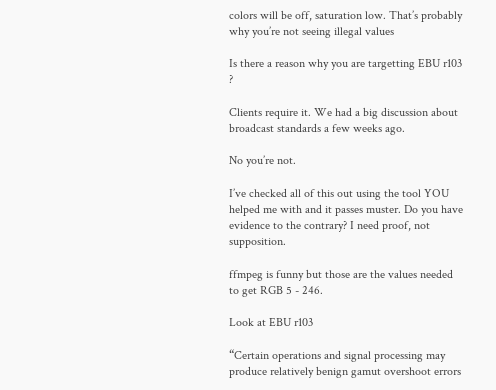colors will be off, saturation low. That’s probably why you’re not seeing illegal values

Is there a reason why you are targetting EBU r103 ?

Clients require it. We had a big discussion about broadcast standards a few weeks ago.

No you’re not.

I’ve checked all of this out using the tool YOU helped me with and it passes muster. Do you have evidence to the contrary? I need proof, not supposition.

ffmpeg is funny but those are the values needed to get RGB 5 - 246.

Look at EBU r103

“Certain operations and signal processing may produce relatively benign gamut overshoot errors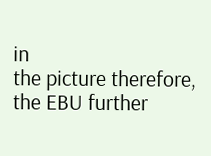in
the picture therefore, the EBU further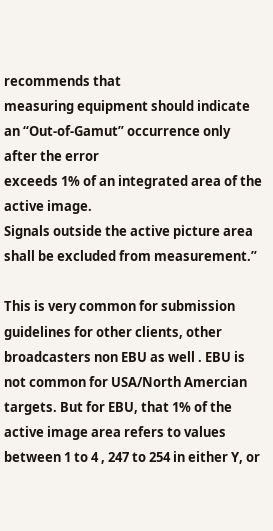recommends that
measuring equipment should indicate an “Out-of-Gamut” occurrence only after the error
exceeds 1% of an integrated area of the active image.
Signals outside the active picture area shall be excluded from measurement.”

This is very common for submission guidelines for other clients, other broadcasters non EBU as well . EBU is not common for USA/North Amercian targets. But for EBU, that 1% of the active image area refers to values between 1 to 4 , 247 to 254 in either Y, or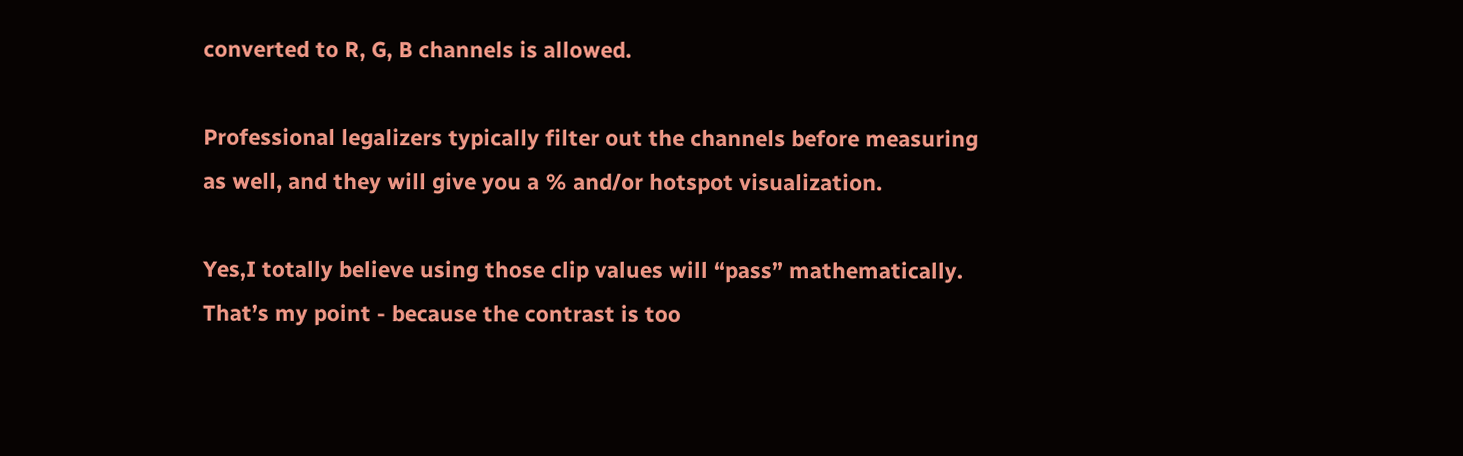converted to R, G, B channels is allowed.

Professional legalizers typically filter out the channels before measuring as well, and they will give you a % and/or hotspot visualization.

Yes,I totally believe using those clip values will “pass” mathematically. That’s my point - because the contrast is too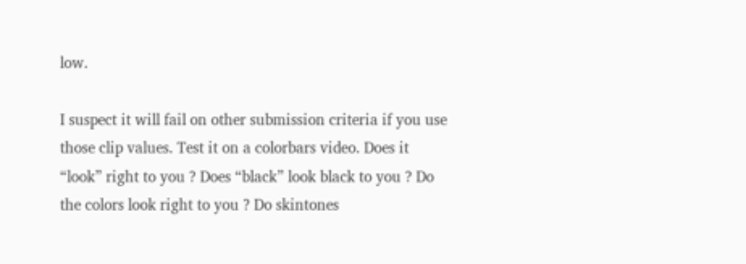low.

I suspect it will fail on other submission criteria if you use those clip values. Test it on a colorbars video. Does it “look” right to you ? Does “black” look black to you ? Do the colors look right to you ? Do skintones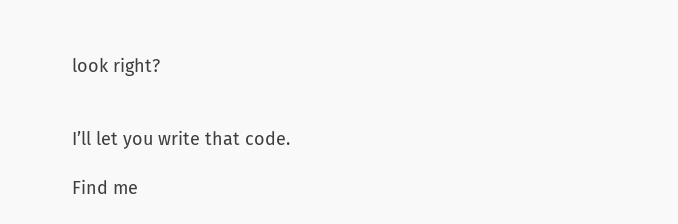look right?


I’ll let you write that code.

Find me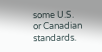some U.S. or Canadian standards.